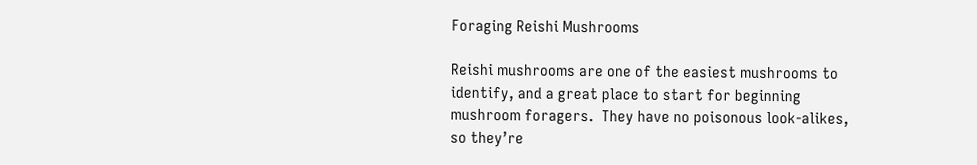Foraging Reishi Mushrooms

Reishi mushrooms are one of the easiest mushrooms to identify, and a great place to start for beginning mushroom foragers.  They have no poisonous look-alikes, so they’re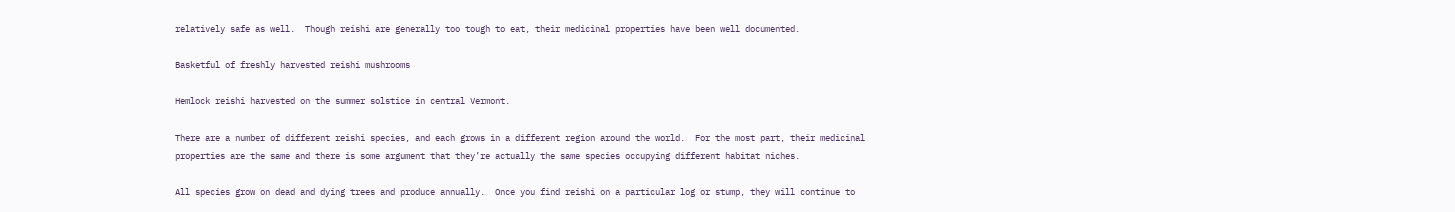relatively safe as well.  Though reishi are generally too tough to eat, their medicinal properties have been well documented.

Basketful of freshly harvested reishi mushrooms

Hemlock reishi harvested on the summer solstice in central Vermont.

There are a number of different reishi species, and each grows in a different region around the world.  For the most part, their medicinal properties are the same and there is some argument that they’re actually the same species occupying different habitat niches.

All species grow on dead and dying trees and produce annually.  Once you find reishi on a particular log or stump, they will continue to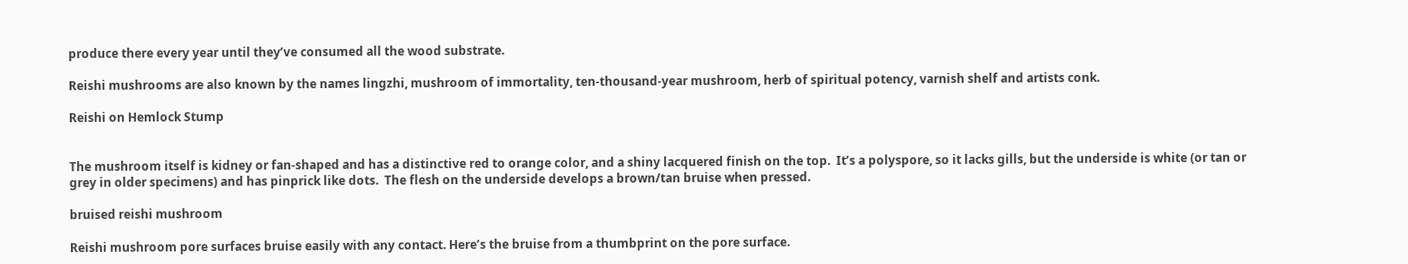produce there every year until they’ve consumed all the wood substrate.

Reishi mushrooms are also known by the names lingzhi, mushroom of immortality, ten-thousand-year mushroom, herb of spiritual potency, varnish shelf and artists conk.

Reishi on Hemlock Stump


The mushroom itself is kidney or fan-shaped and has a distinctive red to orange color, and a shiny lacquered finish on the top.  It’s a polyspore, so it lacks gills, but the underside is white (or tan or grey in older specimens) and has pinprick like dots.  The flesh on the underside develops a brown/tan bruise when pressed.

bruised reishi mushroom

Reishi mushroom pore surfaces bruise easily with any contact. Here’s the bruise from a thumbprint on the pore surface.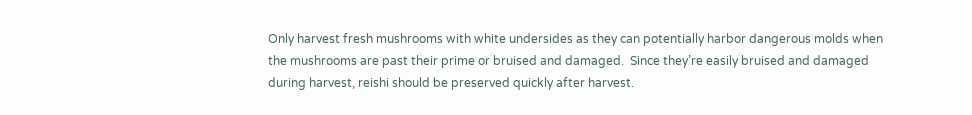Only harvest fresh mushrooms with white undersides as they can potentially harbor dangerous molds when the mushrooms are past their prime or bruised and damaged.  Since they’re easily bruised and damaged during harvest, reishi should be preserved quickly after harvest.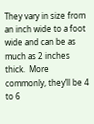They vary in size from an inch wide to a foot wide and can be as much as 2 inches thick.  More commonly, they’ll be 4 to 6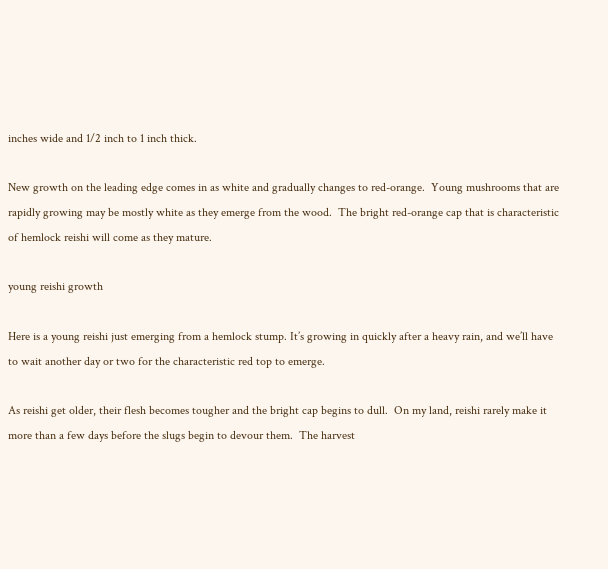inches wide and 1/2 inch to 1 inch thick.

New growth on the leading edge comes in as white and gradually changes to red-orange.  Young mushrooms that are rapidly growing may be mostly white as they emerge from the wood.  The bright red-orange cap that is characteristic of hemlock reishi will come as they mature.

young reishi growth

Here is a young reishi just emerging from a hemlock stump. It’s growing in quickly after a heavy rain, and we’ll have to wait another day or two for the characteristic red top to emerge.

As reishi get older, their flesh becomes tougher and the bright cap begins to dull.  On my land, reishi rarely make it more than a few days before the slugs begin to devour them.  The harvest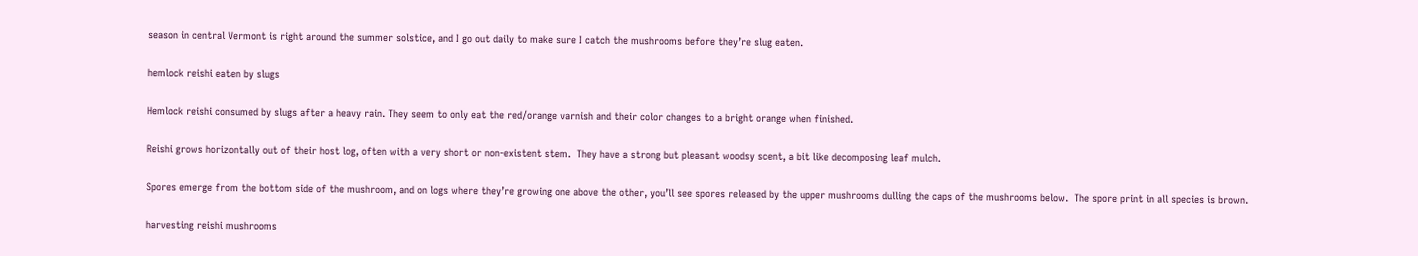season in central Vermont is right around the summer solstice, and I go out daily to make sure I catch the mushrooms before they’re slug eaten.

hemlock reishi eaten by slugs

Hemlock reishi consumed by slugs after a heavy rain. They seem to only eat the red/orange varnish and their color changes to a bright orange when finished.

Reishi grows horizontally out of their host log, often with a very short or non-existent stem.  They have a strong but pleasant woodsy scent, a bit like decomposing leaf mulch.

Spores emerge from the bottom side of the mushroom, and on logs where they’re growing one above the other, you’ll see spores released by the upper mushrooms dulling the caps of the mushrooms below.  The spore print in all species is brown.

harvesting reishi mushrooms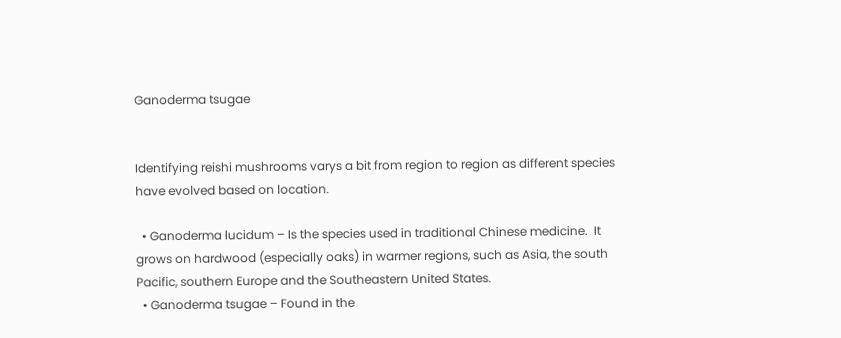Ganoderma tsugae


Identifying reishi mushrooms varys a bit from region to region as different species have evolved based on location.

  • Ganoderma lucidum – Is the species used in traditional Chinese medicine.  It grows on hardwood (especially oaks) in warmer regions, such as Asia, the south Pacific, southern Europe and the Southeastern United States.
  • Ganoderma tsugae – Found in the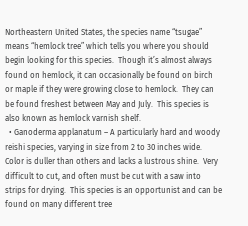Northeastern United States, the species name “tsugae” means “hemlock tree” which tells you where you should begin looking for this species.  Though it’s almost always found on hemlock, it can occasionally be found on birch or maple if they were growing close to hemlock.  They can be found freshest between May and July.  This species is also known as hemlock varnish shelf.
  • Ganoderma applanatum – A particularly hard and woody reishi species, varying in size from 2 to 30 inches wide.  Color is duller than others and lacks a lustrous shine.  Very difficult to cut, and often must be cut with a saw into strips for drying.  This species is an opportunist and can be found on many different tree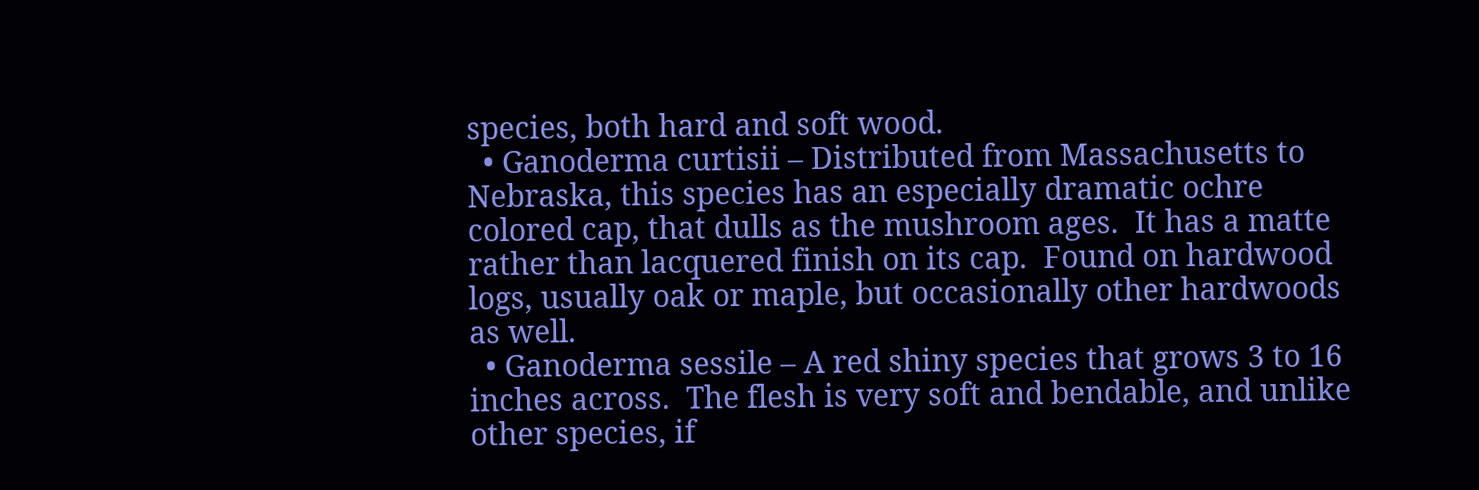species, both hard and soft wood.
  • Ganoderma curtisii – Distributed from Massachusetts to Nebraska, this species has an especially dramatic ochre colored cap, that dulls as the mushroom ages.  It has a matte rather than lacquered finish on its cap.  Found on hardwood logs, usually oak or maple, but occasionally other hardwoods as well.
  • Ganoderma sessile – A red shiny species that grows 3 to 16 inches across.  The flesh is very soft and bendable, and unlike other species, if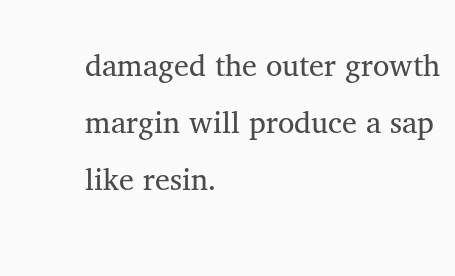damaged the outer growth margin will produce a sap like resin.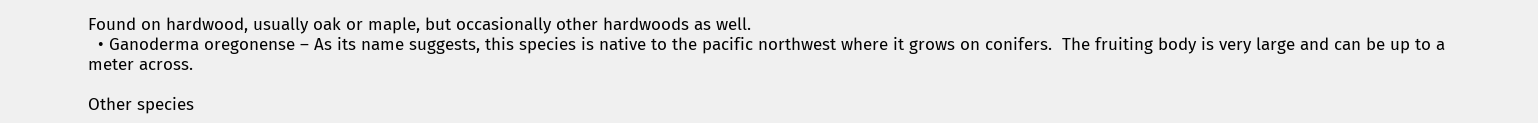Found on hardwood, usually oak or maple, but occasionally other hardwoods as well.
  • Ganoderma oregonense – As its name suggests, this species is native to the pacific northwest where it grows on conifers.  The fruiting body is very large and can be up to a meter across.

Other species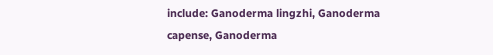include: Ganoderma lingzhi, Ganoderma capense, Ganoderma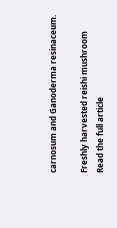carnosum and Ganoderma resinaceum.

Freshly harvested reishi mushroom
Read the full article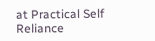at Practical Self Reliance